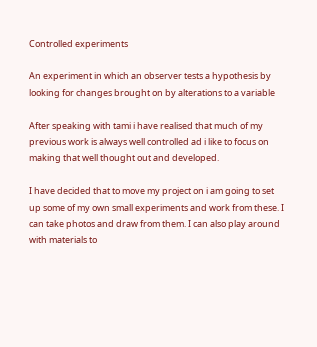Controlled experiments

An experiment in which an observer tests a hypothesis by looking for changes brought on by alterations to a variable

After speaking with tami i have realised that much of my previous work is always well controlled ad i like to focus on making that well thought out and developed.

I have decided that to move my project on i am going to set up some of my own small experiments and work from these. I can take photos and draw from them. I can also play around with materials to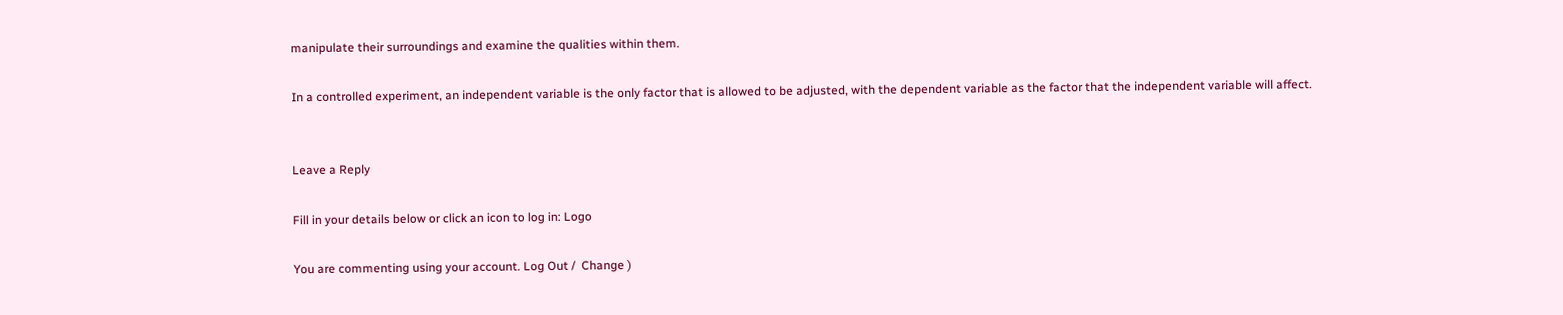manipulate their surroundings and examine the qualities within them.

In a controlled experiment, an independent variable is the only factor that is allowed to be adjusted, with the dependent variable as the factor that the independent variable will affect.


Leave a Reply

Fill in your details below or click an icon to log in: Logo

You are commenting using your account. Log Out /  Change )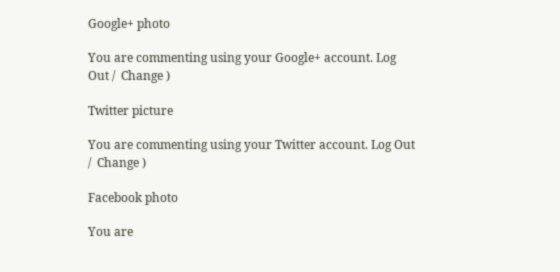Google+ photo

You are commenting using your Google+ account. Log Out /  Change )

Twitter picture

You are commenting using your Twitter account. Log Out /  Change )

Facebook photo

You are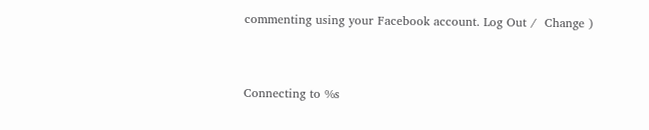commenting using your Facebook account. Log Out /  Change )


Connecting to %s